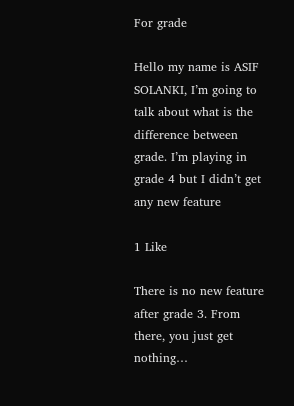For grade

Hello my name is ASIF SOLANKI, I’m going to talk about what is the difference between grade. I’m playing in grade 4 but I didn’t get any new feature

1 Like

There is no new feature after grade 3. From there, you just get nothing…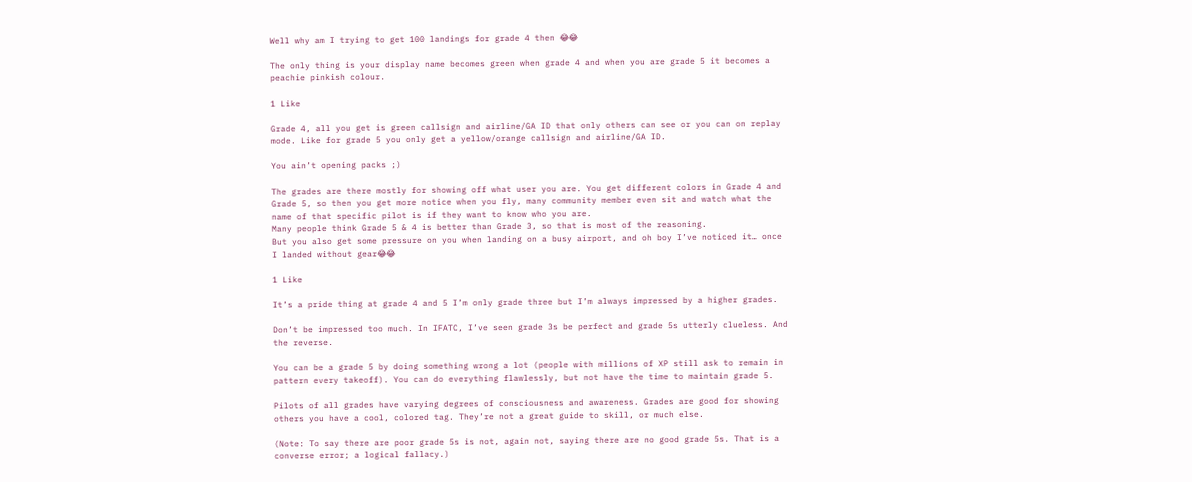Well why am I trying to get 100 landings for grade 4 then 😂😂

The only thing is your display name becomes green when grade 4 and when you are grade 5 it becomes a peachie pinkish colour.

1 Like

Grade 4, all you get is green callsign and airline/GA ID that only others can see or you can on replay mode. Like for grade 5 you only get a yellow/orange callsign and airline/GA ID.

You ain’t opening packs ;)

The grades are there mostly for showing off what user you are. You get different colors in Grade 4 and Grade 5, so then you get more notice when you fly, many community member even sit and watch what the name of that specific pilot is if they want to know who you are.
Many people think Grade 5 & 4 is better than Grade 3, so that is most of the reasoning.
But you also get some pressure on you when landing on a busy airport, and oh boy I’ve noticed it… once I landed without gear😂😂

1 Like

It’s a pride thing at grade 4 and 5 I’m only grade three but I’m always impressed by a higher grades.

Don’t be impressed too much. In IFATC, I’ve seen grade 3s be perfect and grade 5s utterly clueless. And the reverse.

You can be a grade 5 by doing something wrong a lot (people with millions of XP still ask to remain in pattern every takeoff). You can do everything flawlessly, but not have the time to maintain grade 5.

Pilots of all grades have varying degrees of consciousness and awareness. Grades are good for showing others you have a cool, colored tag. They’re not a great guide to skill, or much else.

(Note: To say there are poor grade 5s is not, again not, saying there are no good grade 5s. That is a converse error; a logical fallacy.)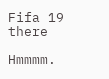Fifa 19 there

Hmmmm.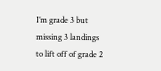I’m grade 3 but missing 3 landings to lift off of grade 2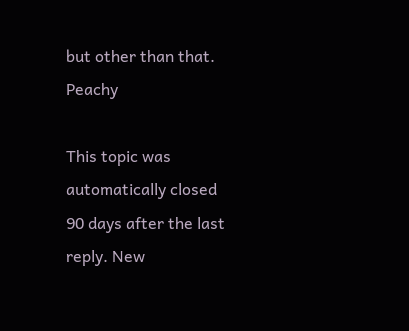but other than that. Peachy

This topic was automatically closed 90 days after the last reply. New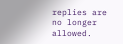replies are no longer allowed.